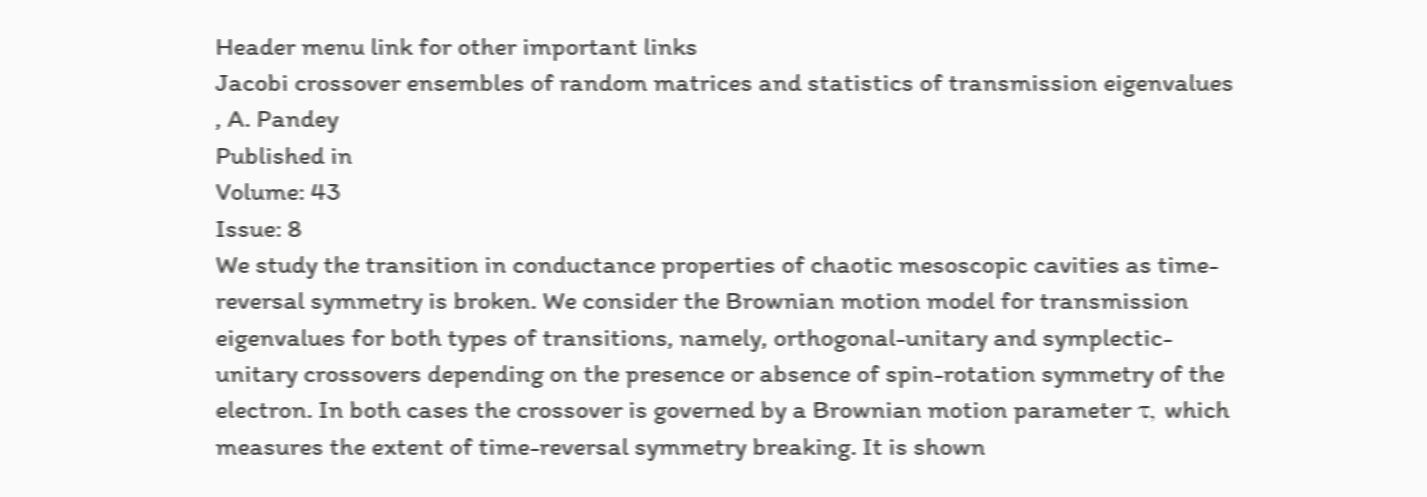Header menu link for other important links
Jacobi crossover ensembles of random matrices and statistics of transmission eigenvalues
, A. Pandey
Published in
Volume: 43
Issue: 8
We study the transition in conductance properties of chaotic mesoscopic cavities as time-reversal symmetry is broken. We consider the Brownian motion model for transmission eigenvalues for both types of transitions, namely, orthogonal-unitary and symplectic-unitary crossovers depending on the presence or absence of spin-rotation symmetry of the electron. In both cases the crossover is governed by a Brownian motion parameter τ, which measures the extent of time-reversal symmetry breaking. It is shown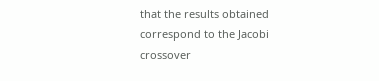that the results obtained correspond to the Jacobi crossover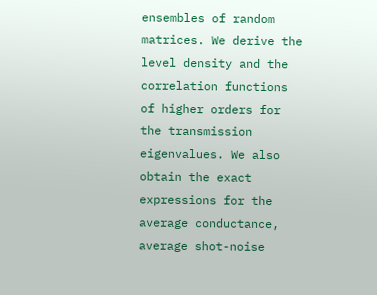ensembles of random matrices. We derive the level density and the correlation functions of higher orders for the transmission eigenvalues. We also obtain the exact expressions for the average conductance, average shot-noise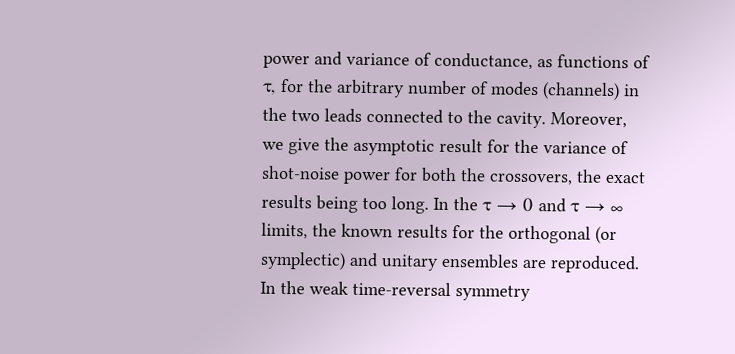power and variance of conductance, as functions of τ, for the arbitrary number of modes (channels) in the two leads connected to the cavity. Moreover, we give the asymptotic result for the variance of shot-noise power for both the crossovers, the exact results being too long. In the τ → 0 and τ → ∞ limits, the known results for the orthogonal (or symplectic) and unitary ensembles are reproduced. In the weak time-reversal symmetry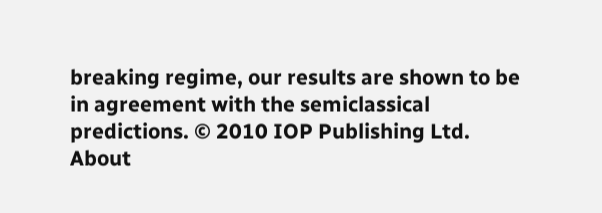breaking regime, our results are shown to be in agreement with the semiclassical predictions. © 2010 IOP Publishing Ltd.
About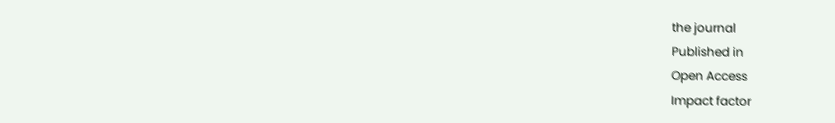the journal
Published in
Open Access
Impact factor